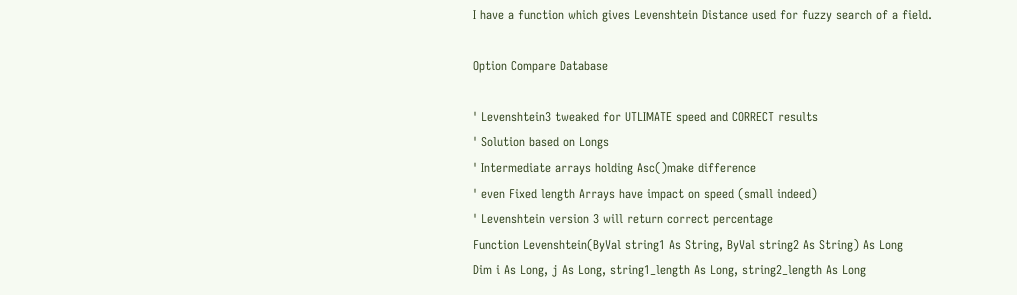I have a function which gives Levenshtein Distance used for fuzzy search of a field.

Option Compare Database

' Levenshtein3 tweaked for UTLIMATE speed and CORRECT results
' Solution based on Longs
' Intermediate arrays holding Asc()make difference
' even Fixed length Arrays have impact on speed (small indeed)
' Levenshtein version 3 will return correct percentage
Function Levenshtein(ByVal string1 As String, ByVal string2 As String) As Long
Dim i As Long, j As Long, string1_length As Long, string2_length As Long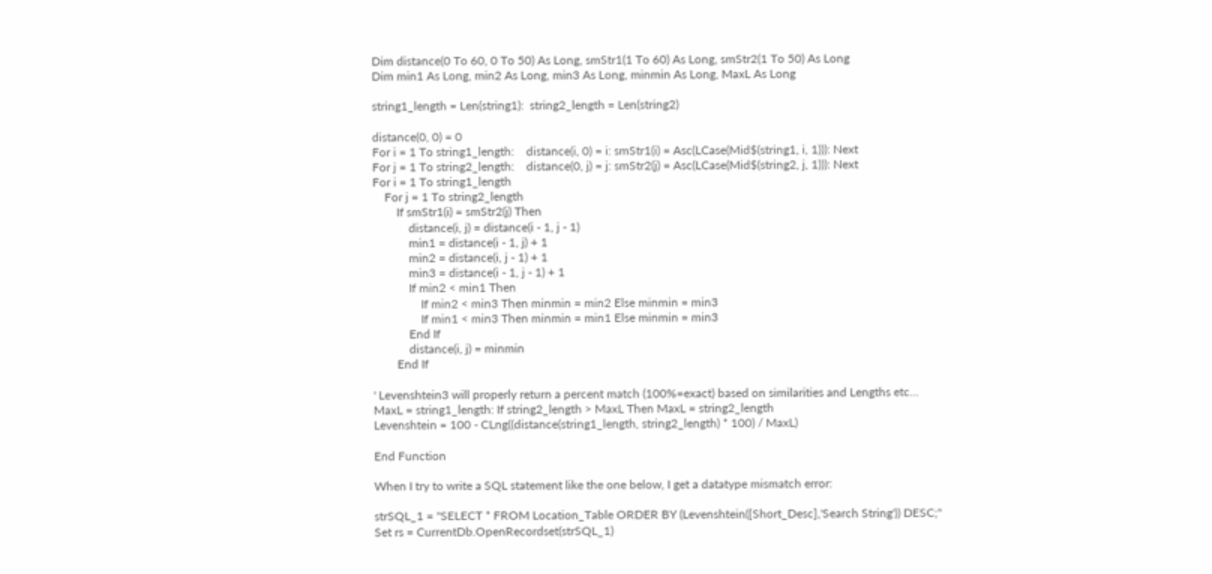Dim distance(0 To 60, 0 To 50) As Long, smStr1(1 To 60) As Long, smStr2(1 To 50) As Long
Dim min1 As Long, min2 As Long, min3 As Long, minmin As Long, MaxL As Long

string1_length = Len(string1):  string2_length = Len(string2)

distance(0, 0) = 0
For i = 1 To string1_length:    distance(i, 0) = i: smStr1(i) = Asc(LCase(Mid$(string1, i, 1))): Next
For j = 1 To string2_length:    distance(0, j) = j: smStr2(j) = Asc(LCase(Mid$(string2, j, 1))): Next
For i = 1 To string1_length
    For j = 1 To string2_length
        If smStr1(i) = smStr2(j) Then
            distance(i, j) = distance(i - 1, j - 1)
            min1 = distance(i - 1, j) + 1
            min2 = distance(i, j - 1) + 1
            min3 = distance(i - 1, j - 1) + 1
            If min2 < min1 Then
                If min2 < min3 Then minmin = min2 Else minmin = min3
                If min1 < min3 Then minmin = min1 Else minmin = min3
            End If
            distance(i, j) = minmin
        End If

' Levenshtein3 will properly return a percent match (100%=exact) based on similarities and Lengths etc...
MaxL = string1_length: If string2_length > MaxL Then MaxL = string2_length
Levenshtein = 100 - CLng((distance(string1_length, string2_length) * 100) / MaxL)

End Function

When I try to write a SQL statement like the one below, I get a datatype mismatch error:

strSQL_1 = "SELECT * FROM Location_Table ORDER BY (Levenshtein([Short_Desc],'Search String')) DESC;"
Set rs = CurrentDb.OpenRecordset(strSQL_1)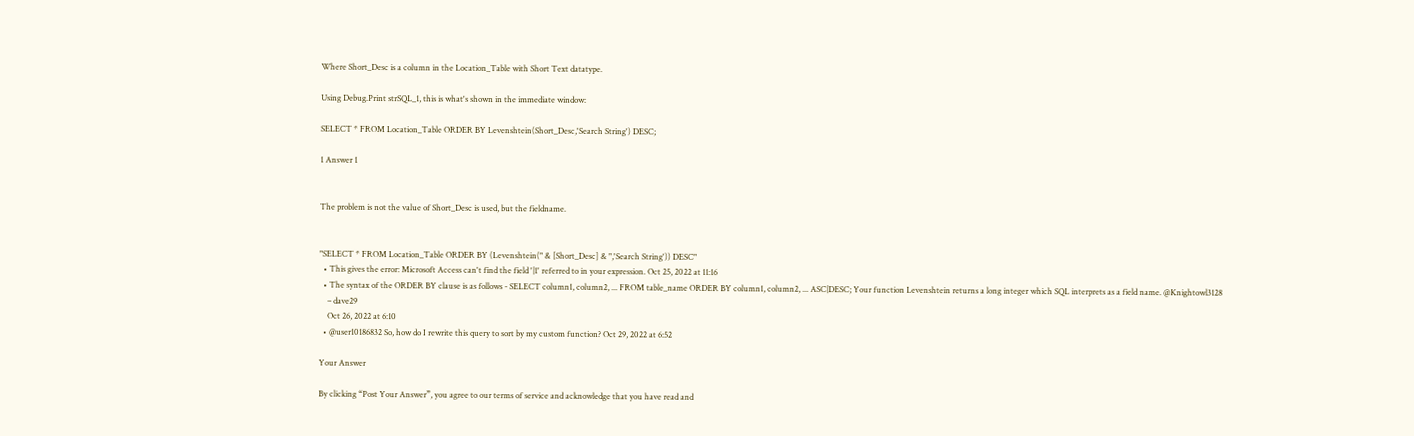Where Short_Desc is a column in the Location_Table with Short Text datatype.

Using Debug.Print strSQL_1, this is what's shown in the immediate window:

SELECT * FROM Location_Table ORDER BY Levenshtein(Short_Desc,'Search String') DESC;

1 Answer 1


The problem is not the value of Short_Desc is used, but the fieldname.


"SELECT * FROM Location_Table ORDER BY (Levenshtein(" & [Short_Desc] & ",'Search String')) DESC"
  • This gives the error: Microsoft Access can't find the field '|1' referred to in your expression. Oct 25, 2022 at 11:16
  • The syntax of the ORDER BY clause is as follows - SELECT column1, column2, ... FROM table_name ORDER BY column1, column2, ... ASC|DESC; Your function Levenshtein returns a long integer which SQL interprets as a field name. @Knightowl3128
    – dave29
    Oct 26, 2022 at 6:10
  • @user10186832 So, how do I rewrite this query to sort by my custom function? Oct 29, 2022 at 6:52

Your Answer

By clicking “Post Your Answer”, you agree to our terms of service and acknowledge that you have read and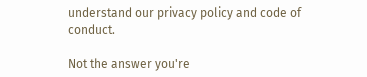understand our privacy policy and code of conduct.

Not the answer you're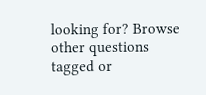looking for? Browse other questions tagged or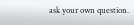ask your own question.